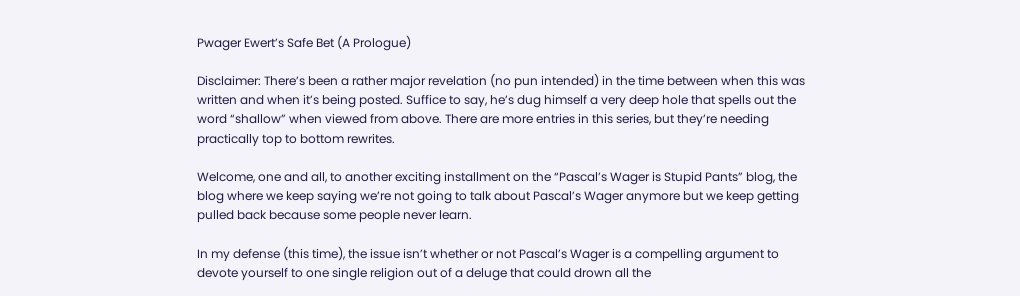Pwager Ewert’s Safe Bet (A Prologue)

Disclaimer: There’s been a rather major revelation (no pun intended) in the time between when this was written and when it’s being posted. Suffice to say, he’s dug himself a very deep hole that spells out the word “shallow” when viewed from above. There are more entries in this series, but they’re needing practically top to bottom rewrites.

Welcome, one and all, to another exciting installment on the “Pascal’s Wager is Stupid Pants” blog, the blog where we keep saying we’re not going to talk about Pascal’s Wager anymore but we keep getting pulled back because some people never learn.

In my defense (this time), the issue isn’t whether or not Pascal’s Wager is a compelling argument to devote yourself to one single religion out of a deluge that could drown all the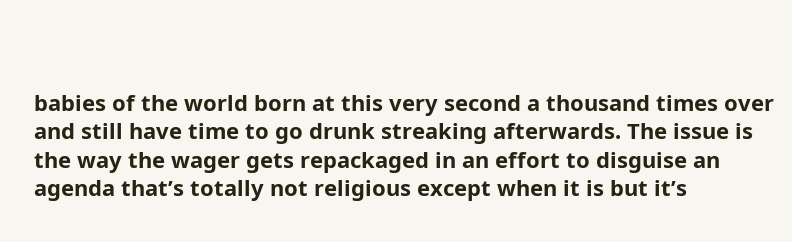babies of the world born at this very second a thousand times over and still have time to go drunk streaking afterwards. The issue is the way the wager gets repackaged in an effort to disguise an agenda that’s totally not religious except when it is but it’s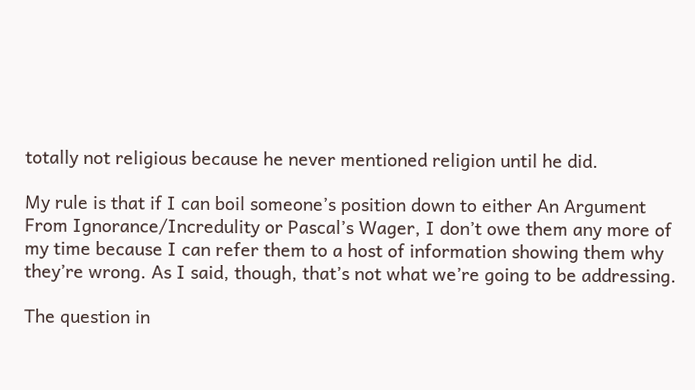totally not religious because he never mentioned religion until he did.

My rule is that if I can boil someone’s position down to either An Argument From Ignorance/Incredulity or Pascal’s Wager, I don’t owe them any more of my time because I can refer them to a host of information showing them why they’re wrong. As I said, though, that’s not what we’re going to be addressing.

The question in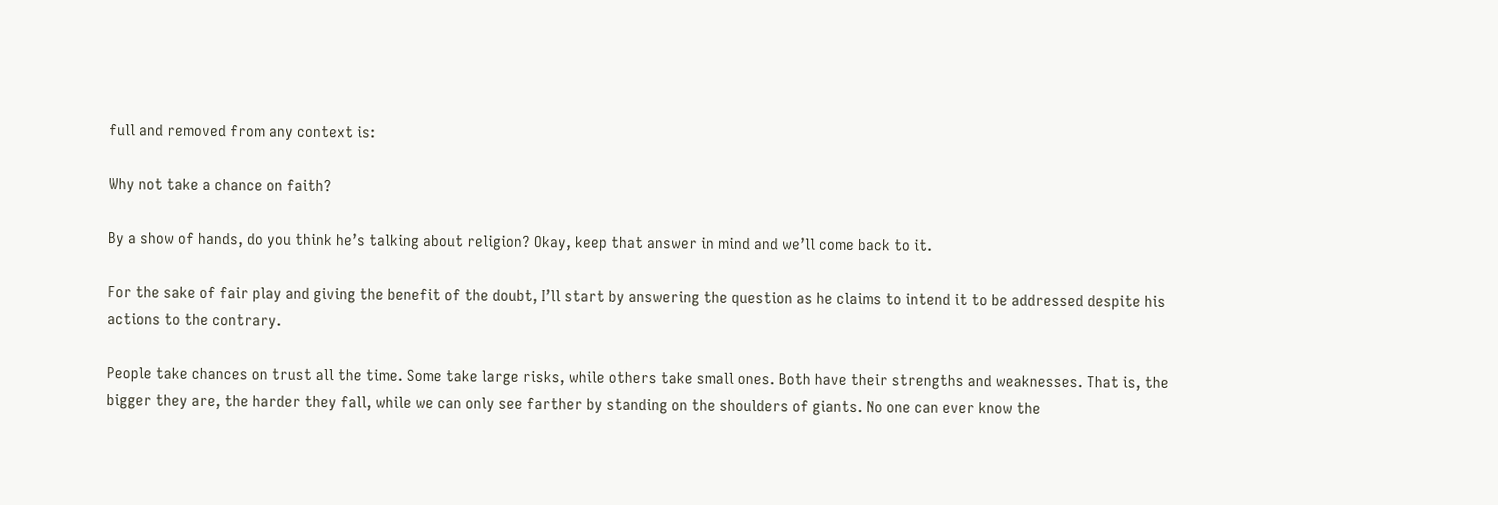full and removed from any context is:

Why not take a chance on faith?

By a show of hands, do you think he’s talking about religion? Okay, keep that answer in mind and we’ll come back to it.

For the sake of fair play and giving the benefit of the doubt, I’ll start by answering the question as he claims to intend it to be addressed despite his actions to the contrary.

People take chances on trust all the time. Some take large risks, while others take small ones. Both have their strengths and weaknesses. That is, the bigger they are, the harder they fall, while we can only see farther by standing on the shoulders of giants. No one can ever know the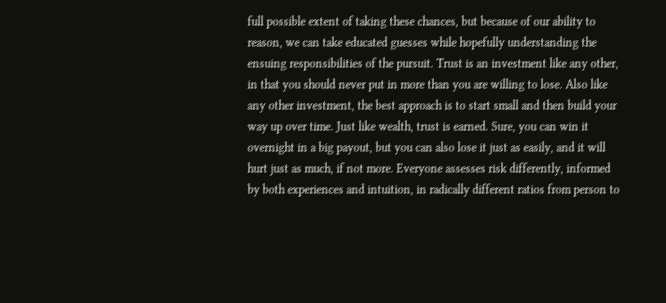full possible extent of taking these chances, but because of our ability to reason, we can take educated guesses while hopefully understanding the ensuing responsibilities of the pursuit. Trust is an investment like any other, in that you should never put in more than you are willing to lose. Also like any other investment, the best approach is to start small and then build your way up over time. Just like wealth, trust is earned. Sure, you can win it overnight in a big payout, but you can also lose it just as easily, and it will hurt just as much, if not more. Everyone assesses risk differently, informed by both experiences and intuition, in radically different ratios from person to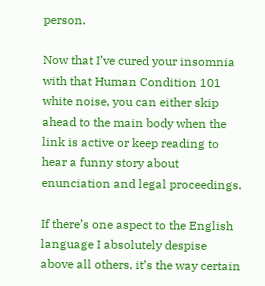person.

Now that I’ve cured your insomnia with that Human Condition 101 white noise, you can either skip ahead to the main body when the link is active or keep reading to hear a funny story about enunciation and legal proceedings.

If there’s one aspect to the English language I absolutely despise above all others, it’s the way certain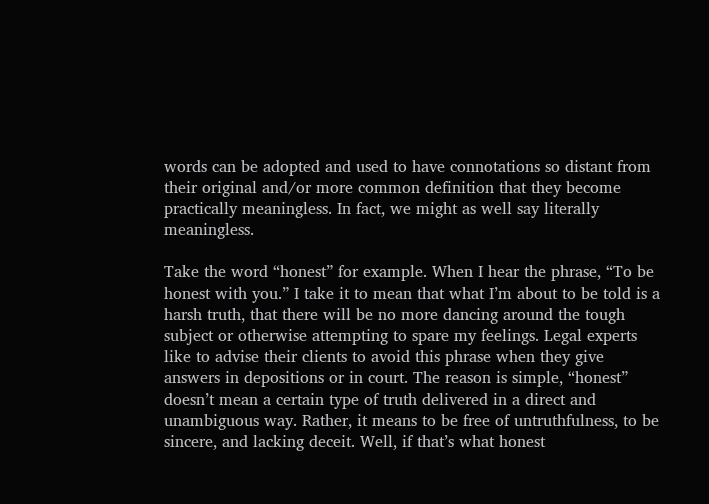words can be adopted and used to have connotations so distant from their original and/or more common definition that they become practically meaningless. In fact, we might as well say literally meaningless.

Take the word “honest” for example. When I hear the phrase, “To be honest with you.” I take it to mean that what I’m about to be told is a harsh truth, that there will be no more dancing around the tough subject or otherwise attempting to spare my feelings. Legal experts like to advise their clients to avoid this phrase when they give answers in depositions or in court. The reason is simple, “honest” doesn’t mean a certain type of truth delivered in a direct and unambiguous way. Rather, it means to be free of untruthfulness, to be sincere, and lacking deceit. Well, if that’s what honest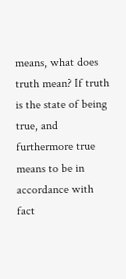means, what does truth mean? If truth is the state of being true, and furthermore true means to be in accordance with fact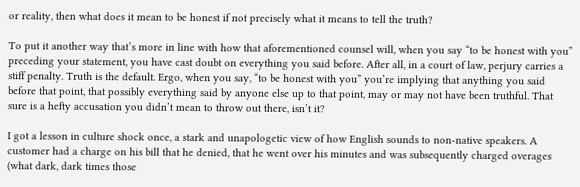or reality, then what does it mean to be honest if not precisely what it means to tell the truth?

To put it another way that’s more in line with how that aforementioned counsel will, when you say “to be honest with you” preceding your statement, you have cast doubt on everything you said before. After all, in a court of law, perjury carries a stiff penalty. Truth is the default. Ergo, when you say, “to be honest with you” you’re implying that anything you said before that point, that possibly everything said by anyone else up to that point, may or may not have been truthful. That sure is a hefty accusation you didn’t mean to throw out there, isn’t it?

I got a lesson in culture shock once, a stark and unapologetic view of how English sounds to non-native speakers. A customer had a charge on his bill that he denied, that he went over his minutes and was subsequently charged overages (what dark, dark times those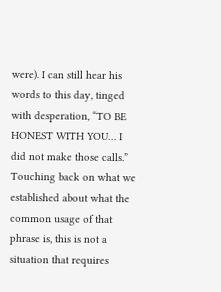were). I can still hear his words to this day, tinged with desperation, “TO BE HONEST WITH YOU… I did not make those calls.” Touching back on what we established about what the common usage of that phrase is, this is not a situation that requires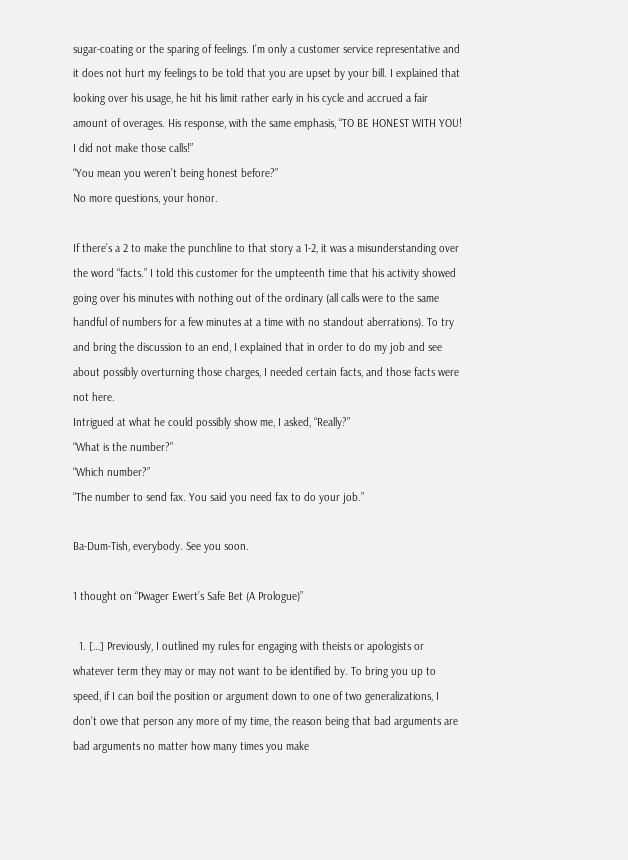sugar-coating or the sparing of feelings. I’m only a customer service representative and it does not hurt my feelings to be told that you are upset by your bill. I explained that looking over his usage, he hit his limit rather early in his cycle and accrued a fair amount of overages. His response, with the same emphasis, “TO BE HONEST WITH YOU! I did not make those calls!”
“You mean you weren’t being honest before?”
No more questions, your honor.

If there’s a 2 to make the punchline to that story a 1-2, it was a misunderstanding over the word “facts.” I told this customer for the umpteenth time that his activity showed going over his minutes with nothing out of the ordinary (all calls were to the same handful of numbers for a few minutes at a time with no standout aberrations). To try and bring the discussion to an end, I explained that in order to do my job and see about possibly overturning those charges, I needed certain facts, and those facts were not here.
Intrigued at what he could possibly show me, I asked, “Really?”
“What is the number?”
“Which number?”
“The number to send fax. You said you need fax to do your job.”

Ba-Dum-Tish, everybody. See you soon.

1 thought on “Pwager Ewert’s Safe Bet (A Prologue)”

  1. […] Previously, I outlined my rules for engaging with theists or apologists or whatever term they may or may not want to be identified by. To bring you up to speed, if I can boil the position or argument down to one of two generalizations, I don’t owe that person any more of my time, the reason being that bad arguments are bad arguments no matter how many times you make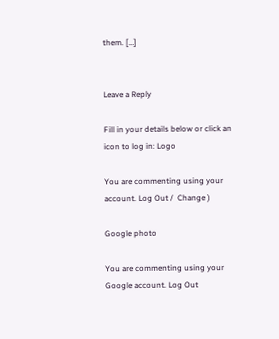them. […]


Leave a Reply

Fill in your details below or click an icon to log in: Logo

You are commenting using your account. Log Out /  Change )

Google photo

You are commenting using your Google account. Log Out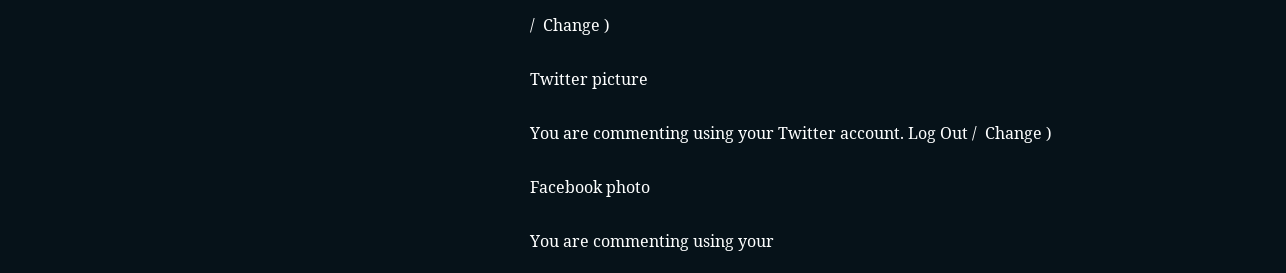/  Change )

Twitter picture

You are commenting using your Twitter account. Log Out /  Change )

Facebook photo

You are commenting using your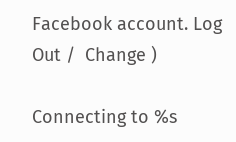Facebook account. Log Out /  Change )

Connecting to %s